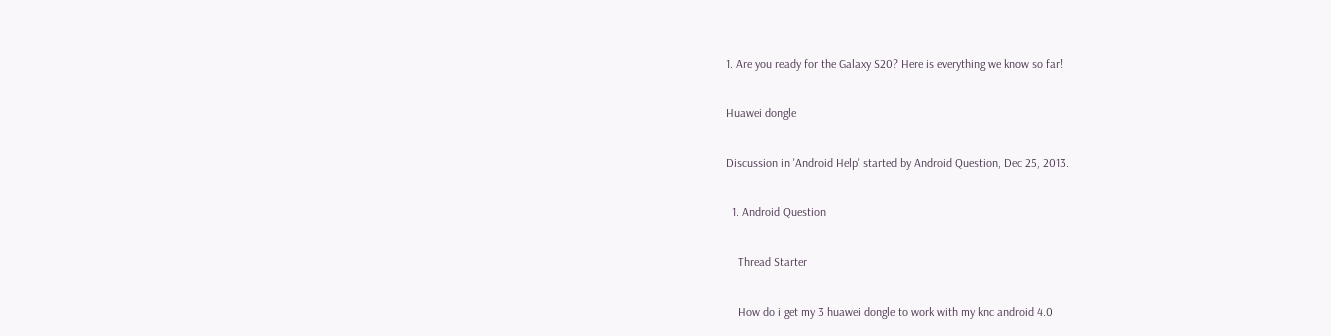1. Are you ready for the Galaxy S20? Here is everything we know so far!

Huawei dongle

Discussion in 'Android Help' started by Android Question, Dec 25, 2013.

  1. Android Question

    Thread Starter

    How do i get my 3 huawei dongle to work with my knc android 4.0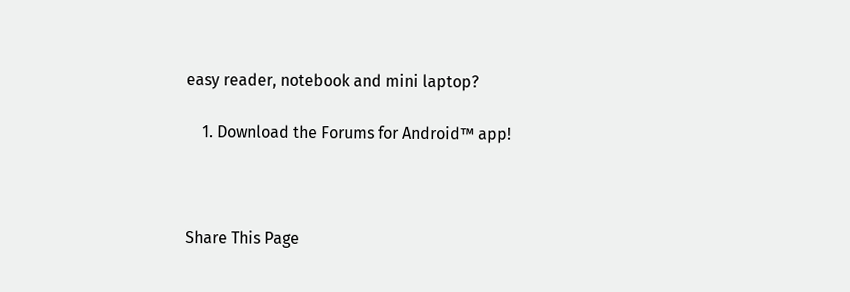easy reader, notebook and mini laptop?

    1. Download the Forums for Android™ app!



Share This Page